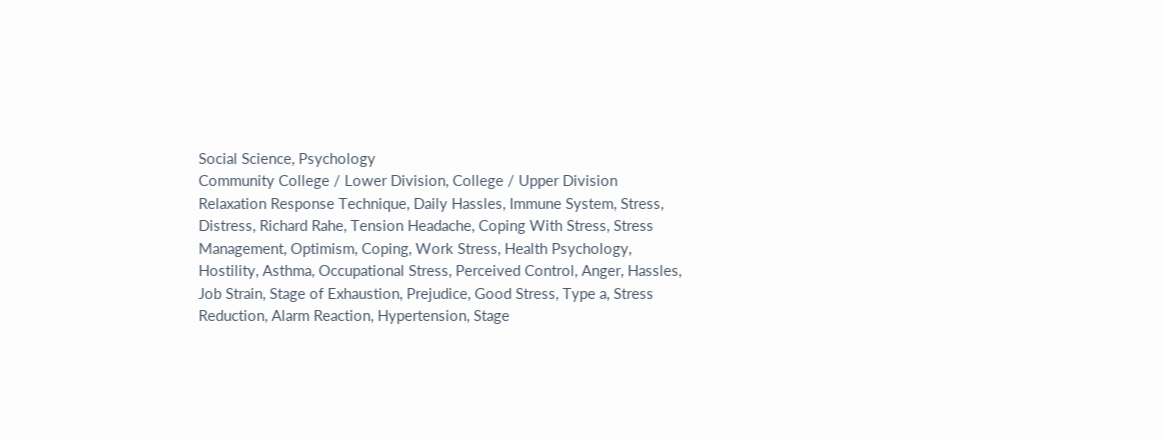Social Science, Psychology
Community College / Lower Division, College / Upper Division
Relaxation Response Technique, Daily Hassles, Immune System, Stress, Distress, Richard Rahe, Tension Headache, Coping With Stress, Stress Management, Optimism, Coping, Work Stress, Health Psychology, Hostility, Asthma, Occupational Stress, Perceived Control, Anger, Hassles, Job Strain, Stage of Exhaustion, Prejudice, Good Stress, Type a, Stress Reduction, Alarm Reaction, Hypertension, Stage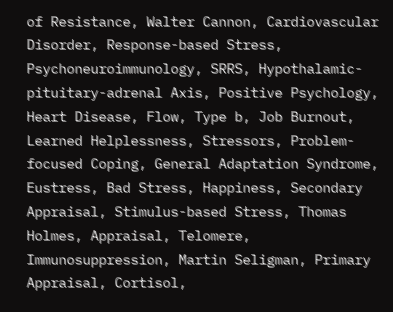of Resistance, Walter Cannon, Cardiovascular Disorder, Response-based Stress, Psychoneuroimmunology, SRRS, Hypothalamic-pituitary-adrenal Axis, Positive Psychology, Heart Disease, Flow, Type b, Job Burnout, Learned Helplessness, Stressors, Problem-focused Coping, General Adaptation Syndrome, Eustress, Bad Stress, Happiness, Secondary Appraisal, Stimulus-based Stress, Thomas Holmes, Appraisal, Telomere, Immunosuppression, Martin Seligman, Primary Appraisal, Cortisol,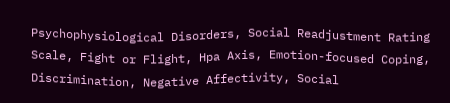Psychophysiological Disorders, Social Readjustment Rating Scale, Fight or Flight, Hpa Axis, Emotion-focused Coping, Discrimination, Negative Affectivity, Social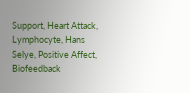Support, Heart Attack, Lymphocyte, Hans Selye, Positive Affect, Biofeedback